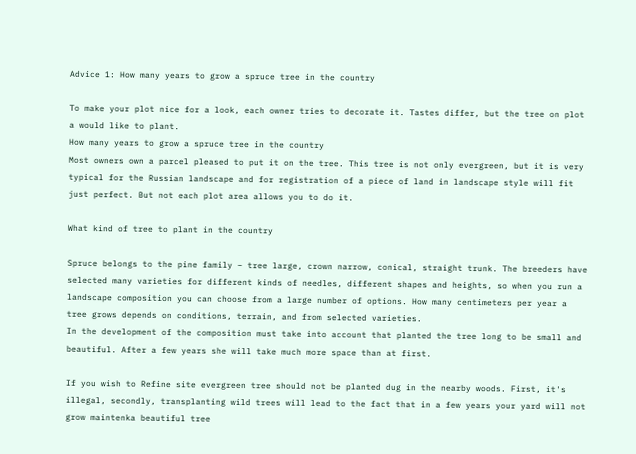Advice 1: How many years to grow a spruce tree in the country

To make your plot nice for a look, each owner tries to decorate it. Tastes differ, but the tree on plot a would like to plant.
How many years to grow a spruce tree in the country
Most owners own a parcel pleased to put it on the tree. This tree is not only evergreen, but it is very typical for the Russian landscape and for registration of a piece of land in landscape style will fit just perfect. But not each plot area allows you to do it.

What kind of tree to plant in the country

Spruce belongs to the pine family – tree large, crown narrow, conical, straight trunk. The breeders have selected many varieties for different kinds of needles, different shapes and heights, so when you run a landscape composition you can choose from a large number of options. How many centimeters per year a tree grows depends on conditions, terrain, and from selected varieties.
In the development of the composition must take into account that planted the tree long to be small and beautiful. After a few years she will take much more space than at first.

If you wish to Refine site evergreen tree should not be planted dug in the nearby woods. First, it's illegal, secondly, transplanting wild trees will lead to the fact that in a few years your yard will not grow maintenka beautiful tree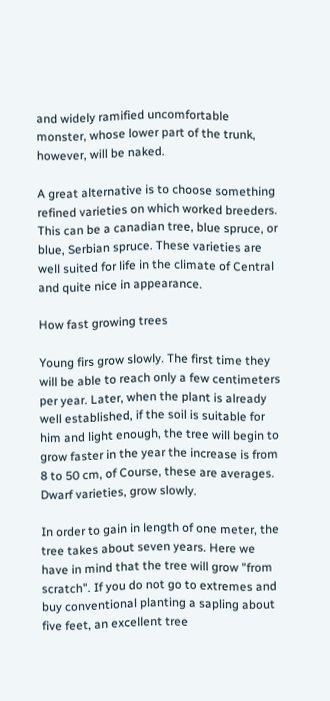and widely ramified uncomfortable monster, whose lower part of the trunk, however, will be naked.

A great alternative is to choose something refined varieties on which worked breeders. This can be a canadian tree, blue spruce, or blue, Serbian spruce. These varieties are well suited for life in the climate of Central and quite nice in appearance.

How fast growing trees

Young firs grow slowly. The first time they will be able to reach only a few centimeters per year. Later, when the plant is already well established, if the soil is suitable for him and light enough, the tree will begin to grow faster in the year the increase is from 8 to 50 cm, of Course, these are averages. Dwarf varieties, grow slowly.

In order to gain in length of one meter, the tree takes about seven years. Here we have in mind that the tree will grow "from scratch". If you do not go to extremes and buy conventional planting a sapling about five feet, an excellent tree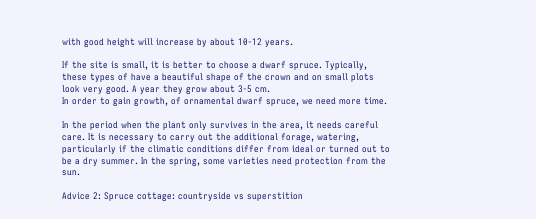with good height will increase by about 10-12 years.

If the site is small, it is better to choose a dwarf spruce. Typically, these types of have a beautiful shape of the crown and on small plots look very good. A year they grow about 3-5 cm.
In order to gain growth, of ornamental dwarf spruce, we need more time.

In the period when the plant only survives in the area, it needs careful care. It is necessary to carry out the additional forage, watering, particularly if the climatic conditions differ from ideal or turned out to be a dry summer. In the spring, some varieties need protection from the sun.

Advice 2: Spruce cottage: countryside vs superstition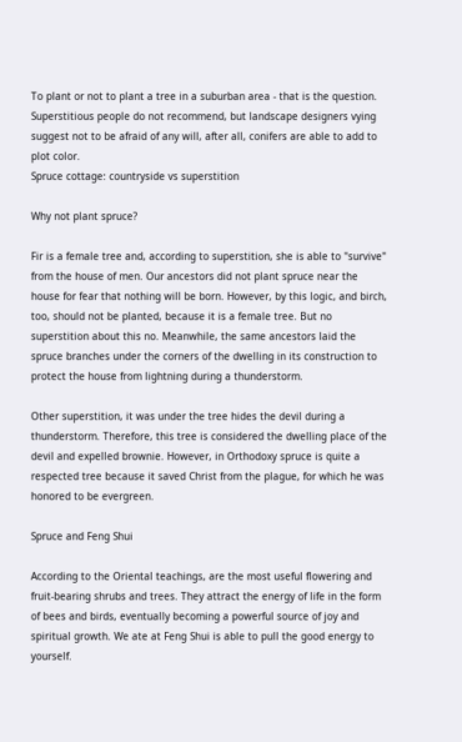To plant or not to plant a tree in a suburban area - that is the question. Superstitious people do not recommend, but landscape designers vying suggest not to be afraid of any will, after all, conifers are able to add to plot color.
Spruce cottage: countryside vs superstition

Why not plant spruce?

Fir is a female tree and, according to superstition, she is able to "survive" from the house of men. Our ancestors did not plant spruce near the house for fear that nothing will be born. However, by this logic, and birch, too, should not be planted, because it is a female tree. But no superstition about this no. Meanwhile, the same ancestors laid the spruce branches under the corners of the dwelling in its construction to protect the house from lightning during a thunderstorm.

Other superstition, it was under the tree hides the devil during a thunderstorm. Therefore, this tree is considered the dwelling place of the devil and expelled brownie. However, in Orthodoxy spruce is quite a respected tree because it saved Christ from the plague, for which he was honored to be evergreen.

Spruce and Feng Shui

According to the Oriental teachings, are the most useful flowering and fruit-bearing shrubs and trees. They attract the energy of life in the form of bees and birds, eventually becoming a powerful source of joy and spiritual growth. We ate at Feng Shui is able to pull the good energy to yourself.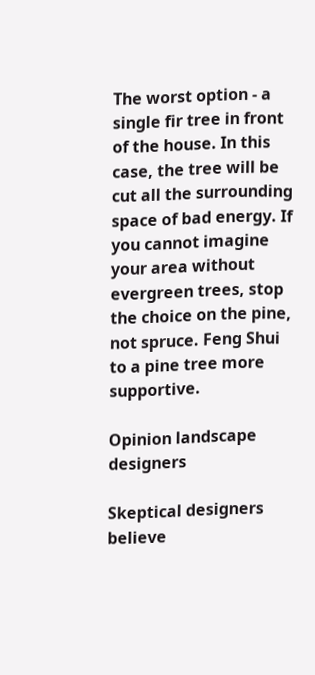The worst option - a single fir tree in front of the house. In this case, the tree will be cut all the surrounding space of bad energy. If you cannot imagine your area without evergreen trees, stop the choice on the pine, not spruce. Feng Shui to a pine tree more supportive.

Opinion landscape designers

Skeptical designers believe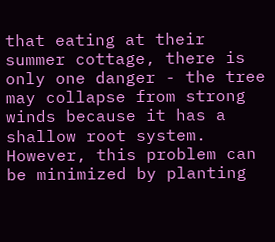that eating at their summer cottage, there is only one danger - the tree may collapse from strong winds because it has a shallow root system. However, this problem can be minimized by planting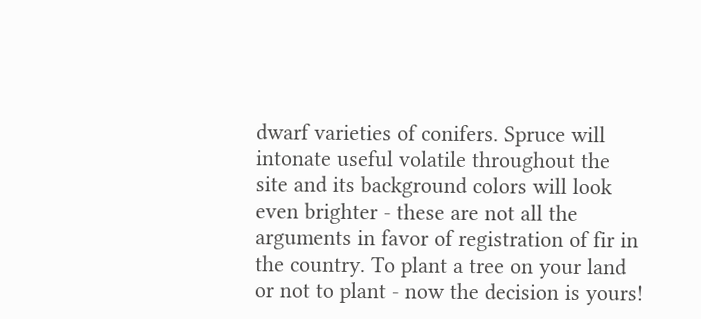dwarf varieties of conifers. Spruce will intonate useful volatile throughout the site and its background colors will look even brighter - these are not all the arguments in favor of registration of fir in the country. To plant a tree on your land or not to plant - now the decision is yours!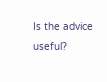Is the advice useful?